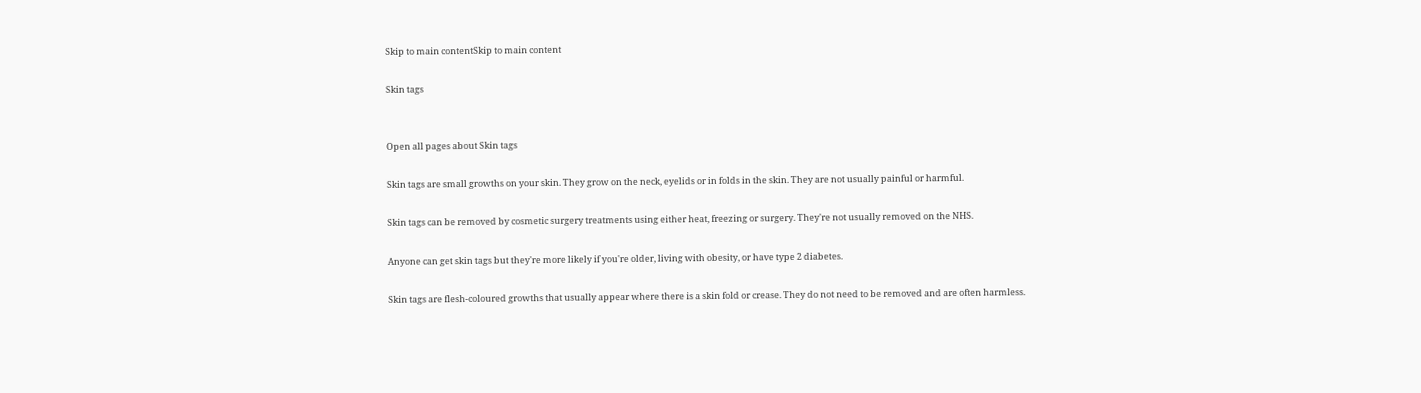Skip to main contentSkip to main content

Skin tags


Open all pages about Skin tags

Skin tags are small growths on your skin. They grow on the neck, eyelids or in folds in the skin. They are not usually painful or harmful.

Skin tags can be removed by cosmetic surgery treatments using either heat, freezing or surgery. They're not usually removed on the NHS.

Anyone can get skin tags but they're more likely if you're older, living with obesity, or have type 2 diabetes.

Skin tags are flesh-coloured growths that usually appear where there is a skin fold or crease. They do not need to be removed and are often harmless.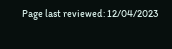Page last reviewed: 12/04/2023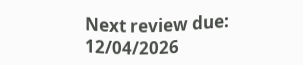Next review due: 12/04/2026